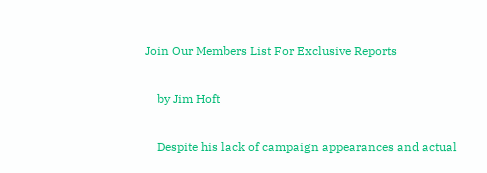Join Our Members List For Exclusive Reports

    by Jim Hoft

    Despite his lack of campaign appearances and actual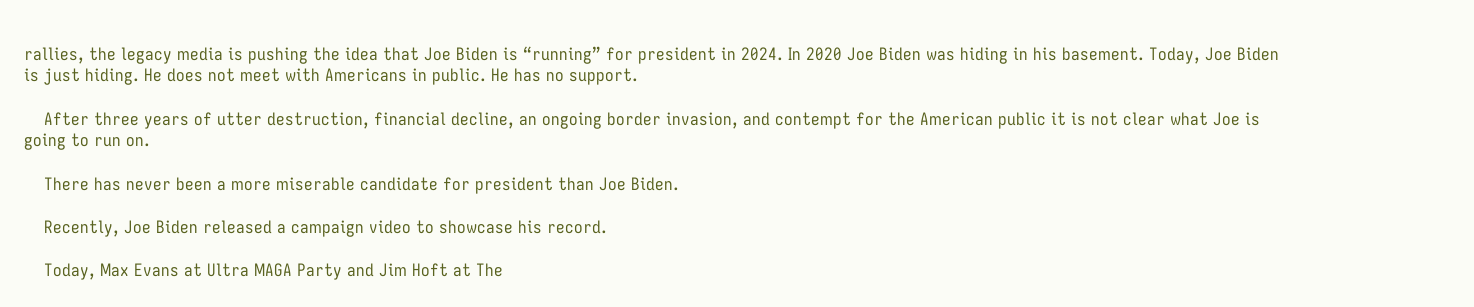rallies, the legacy media is pushing the idea that Joe Biden is “running” for president in 2024. In 2020 Joe Biden was hiding in his basement. Today, Joe Biden is just hiding. He does not meet with Americans in public. He has no support.

    After three years of utter destruction, financial decline, an ongoing border invasion, and contempt for the American public it is not clear what Joe is going to run on.

    There has never been a more miserable candidate for president than Joe Biden.

    Recently, Joe Biden released a campaign video to showcase his record.

    Today, Max Evans at Ultra MAGA Party and Jim Hoft at The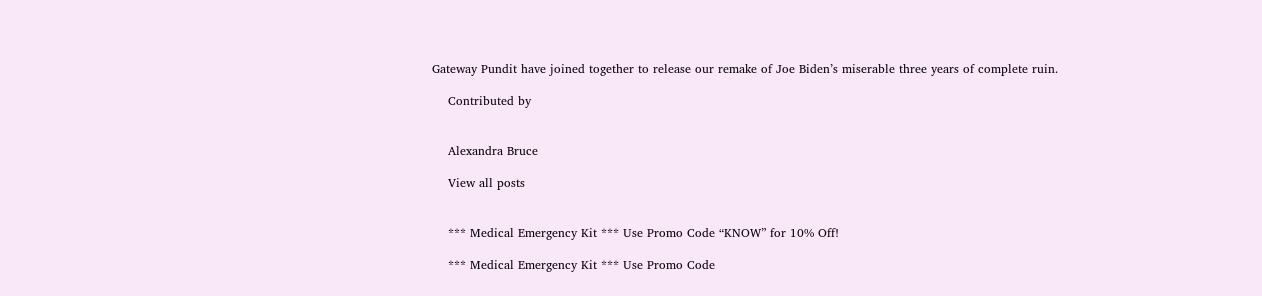Gateway Pundit have joined together to release our remake of Joe Biden’s miserable three years of complete ruin.

    Contributed by


    Alexandra Bruce

    View all posts


    *** Medical Emergency Kit *** Use Promo Code “KNOW” for 10% Off!

    *** Medical Emergency Kit *** Use Promo Code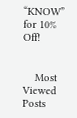“KNOW” for 10% Off!


    Most Viewed Posts